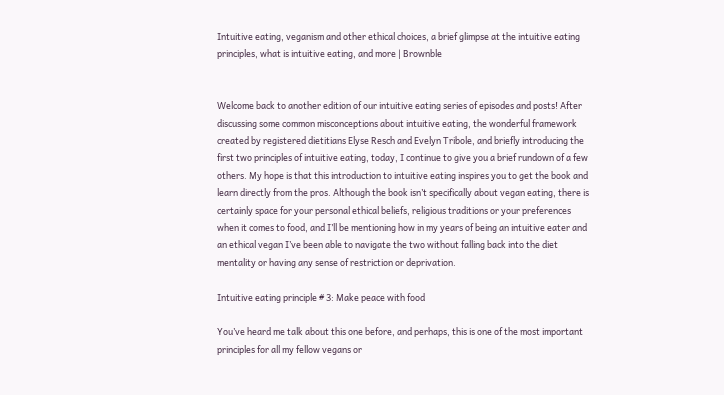Intuitive eating, veganism and other ethical choices, a brief glimpse at the intuitive eating principles, what is intuitive eating, and more | Brownble


Welcome back to another edition of our intuitive eating series of episodes and posts! After discussing some common misconceptions about intuitive eating, the wonderful framework created by registered dietitians Elyse Resch and Evelyn Tribole, and briefly introducing the first two principles of intuitive eating, today, I continue to give you a brief rundown of a few others. My hope is that this introduction to intuitive eating inspires you to get the book and learn directly from the pros. Although the book isn’t specifically about vegan eating, there is certainly space for your personal ethical beliefs, religious traditions or your preferences when it comes to food, and I’ll be mentioning how in my years of being an intuitive eater and an ethical vegan I’ve been able to navigate the two without falling back into the diet mentality or having any sense of restriction or deprivation.

Intuitive eating principle # 3: Make peace with food

You’ve heard me talk about this one before, and perhaps, this is one of the most important principles for all my fellow vegans or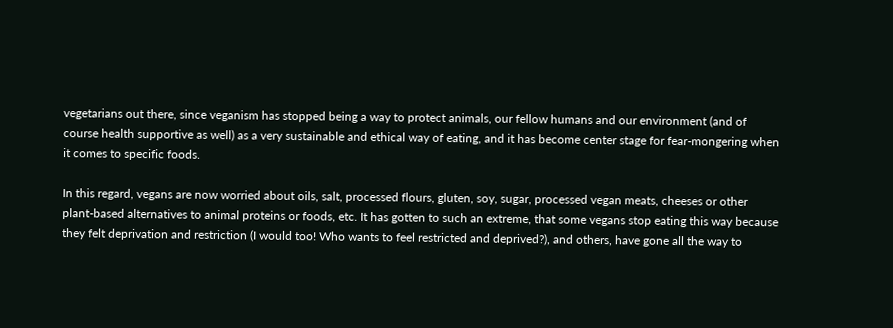vegetarians out there, since veganism has stopped being a way to protect animals, our fellow humans and our environment (and of course health supportive as well) as a very sustainable and ethical way of eating, and it has become center stage for fear-mongering when it comes to specific foods.

In this regard, vegans are now worried about oils, salt, processed flours, gluten, soy, sugar, processed vegan meats, cheeses or other plant-based alternatives to animal proteins or foods, etc. It has gotten to such an extreme, that some vegans stop eating this way because they felt deprivation and restriction (I would too! Who wants to feel restricted and deprived?), and others, have gone all the way to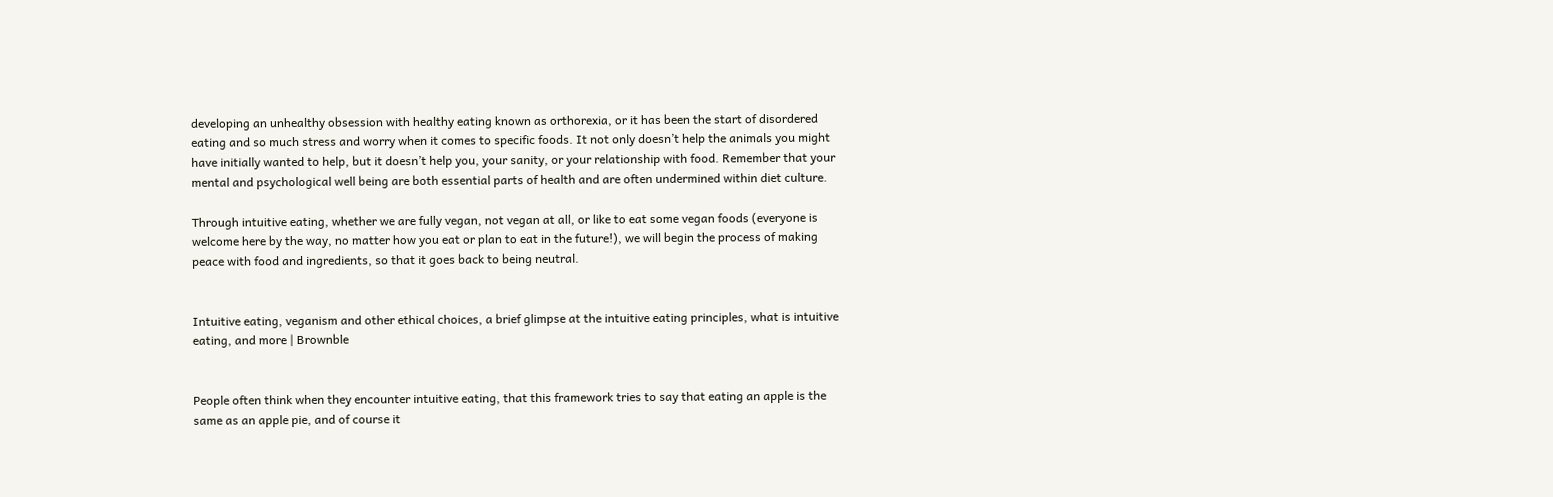developing an unhealthy obsession with healthy eating known as orthorexia, or it has been the start of disordered eating and so much stress and worry when it comes to specific foods. It not only doesn’t help the animals you might have initially wanted to help, but it doesn’t help you, your sanity, or your relationship with food. Remember that your mental and psychological well being are both essential parts of health and are often undermined within diet culture.

Through intuitive eating, whether we are fully vegan, not vegan at all, or like to eat some vegan foods (everyone is welcome here by the way, no matter how you eat or plan to eat in the future!), we will begin the process of making peace with food and ingredients, so that it goes back to being neutral.


Intuitive eating, veganism and other ethical choices, a brief glimpse at the intuitive eating principles, what is intuitive eating, and more | Brownble


People often think when they encounter intuitive eating, that this framework tries to say that eating an apple is the same as an apple pie, and of course it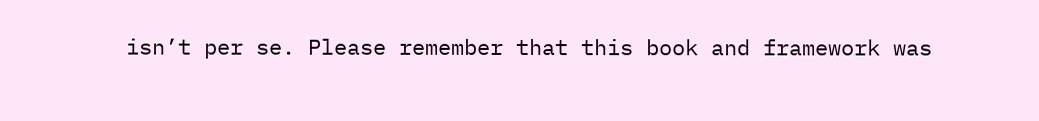isn’t per se. Please remember that this book and framework was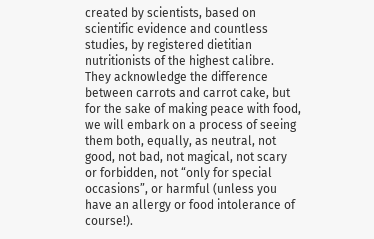created by scientists, based on scientific evidence and countless studies, by registered dietitian nutritionists of the highest calibre. They acknowledge the difference between carrots and carrot cake, but for the sake of making peace with food, we will embark on a process of seeing them both, equally, as neutral, not good, not bad, not magical, not scary or forbidden, not “only for special occasions”, or harmful (unless you have an allergy or food intolerance of course!).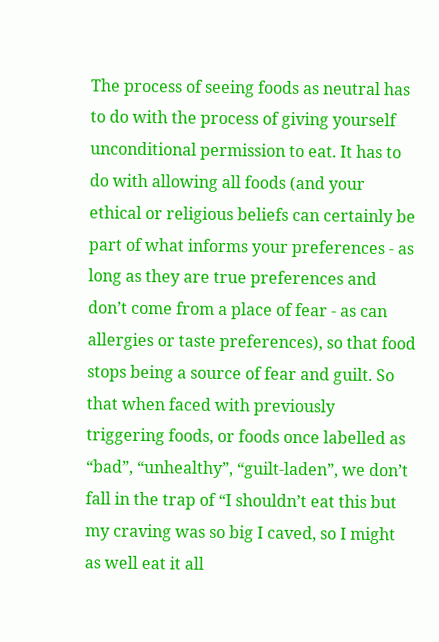The process of seeing foods as neutral has to do with the process of giving yourself unconditional permission to eat. It has to do with allowing all foods (and your ethical or religious beliefs can certainly be part of what informs your preferences - as long as they are true preferences and don’t come from a place of fear - as can allergies or taste preferences), so that food stops being a source of fear and guilt. So that when faced with previously triggering foods, or foods once labelled as “bad”, “unhealthy”, “guilt-laden”, we don’t fall in the trap of “I shouldn’t eat this but my craving was so big I caved, so I might as well eat it all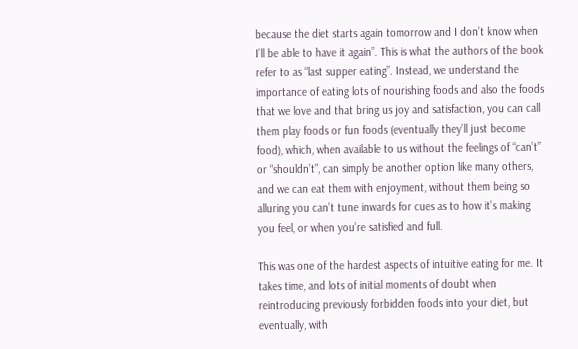because the diet starts again tomorrow and I don’t know when I’ll be able to have it again”. This is what the authors of the book refer to as “last supper eating”. Instead, we understand the importance of eating lots of nourishing foods and also the foods that we love and that bring us joy and satisfaction, you can call them play foods or fun foods (eventually they’ll just become food), which, when available to us without the feelings of “can’t” or “shouldn’t”, can simply be another option like many others, and we can eat them with enjoyment, without them being so alluring you can’t tune inwards for cues as to how it’s making you feel, or when you’re satisfied and full.

This was one of the hardest aspects of intuitive eating for me. It takes time, and lots of initial moments of doubt when reintroducing previously forbidden foods into your diet, but eventually, with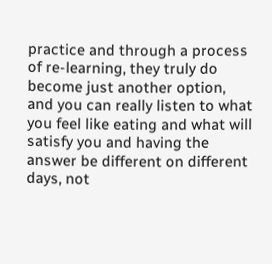practice and through a process of re-learning, they truly do become just another option, and you can really listen to what you feel like eating and what will satisfy you and having the answer be different on different days, not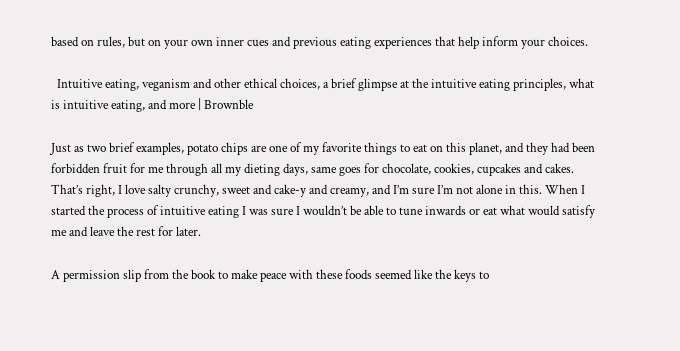based on rules, but on your own inner cues and previous eating experiences that help inform your choices.

  Intuitive eating, veganism and other ethical choices, a brief glimpse at the intuitive eating principles, what is intuitive eating, and more | Brownble

Just as two brief examples, potato chips are one of my favorite things to eat on this planet, and they had been forbidden fruit for me through all my dieting days, same goes for chocolate, cookies, cupcakes and cakes. That’s right, I love salty crunchy, sweet and cake-y and creamy, and I’m sure I’m not alone in this. When I started the process of intuitive eating I was sure I wouldn’t be able to tune inwards or eat what would satisfy me and leave the rest for later.

A permission slip from the book to make peace with these foods seemed like the keys to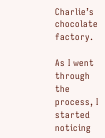Charlie’s chocolate factory.

As I went through the process, I started noticing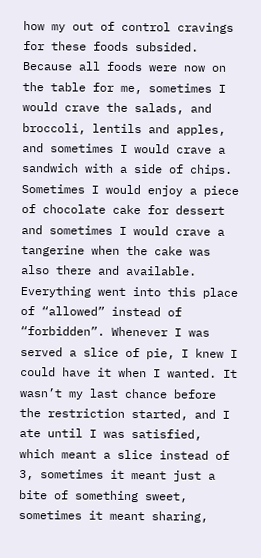how my out of control cravings for these foods subsided. Because all foods were now on the table for me, sometimes I would crave the salads, and broccoli, lentils and apples, and sometimes I would crave a sandwich with a side of chips. Sometimes I would enjoy a piece of chocolate cake for dessert and sometimes I would crave a tangerine when the cake was also there and available. Everything went into this place of “allowed” instead of “forbidden”. Whenever I was served a slice of pie, I knew I could have it when I wanted. It wasn’t my last chance before the restriction started, and I ate until I was satisfied, which meant a slice instead of 3, sometimes it meant just a bite of something sweet, sometimes it meant sharing,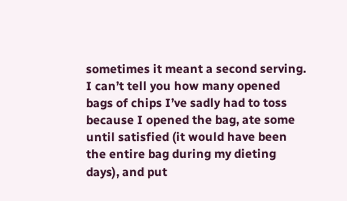sometimes it meant a second serving. I can’t tell you how many opened bags of chips I’ve sadly had to toss because I opened the bag, ate some until satisfied (it would have been the entire bag during my dieting days), and put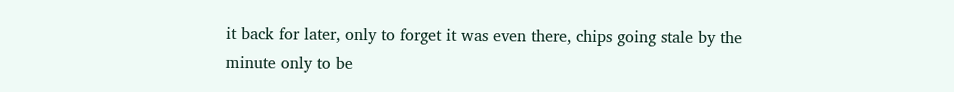it back for later, only to forget it was even there, chips going stale by the minute only to be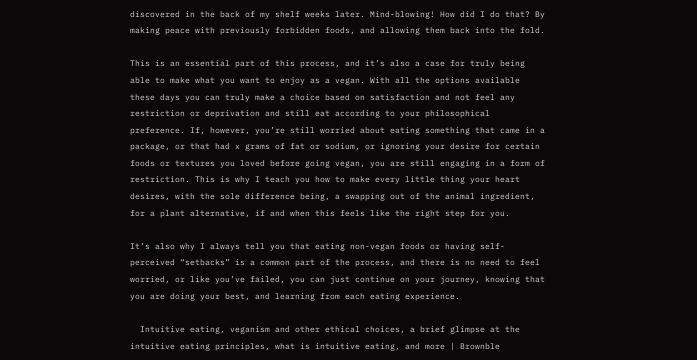discovered in the back of my shelf weeks later. Mind-blowing! How did I do that? By making peace with previously forbidden foods, and allowing them back into the fold.

This is an essential part of this process, and it’s also a case for truly being able to make what you want to enjoy as a vegan. With all the options available these days you can truly make a choice based on satisfaction and not feel any restriction or deprivation and still eat according to your philosophical preference. If, however, you’re still worried about eating something that came in a package, or that had x grams of fat or sodium, or ignoring your desire for certain foods or textures you loved before going vegan, you are still engaging in a form of restriction. This is why I teach you how to make every little thing your heart desires, with the sole difference being, a swapping out of the animal ingredient, for a plant alternative, if and when this feels like the right step for you.

It’s also why I always tell you that eating non-vegan foods or having self-perceived “setbacks” is a common part of the process, and there is no need to feel worried, or like you’ve failed, you can just continue on your journey, knowing that you are doing your best, and learning from each eating experience.

  Intuitive eating, veganism and other ethical choices, a brief glimpse at the intuitive eating principles, what is intuitive eating, and more | Brownble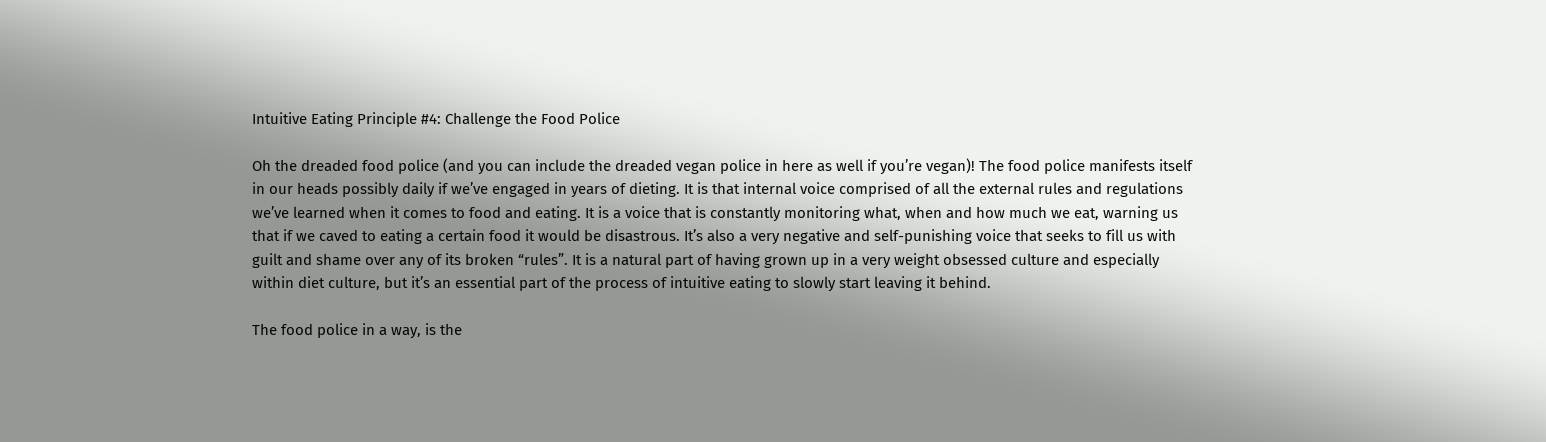Intuitive Eating Principle #4: Challenge the Food Police

Oh the dreaded food police (and you can include the dreaded vegan police in here as well if you’re vegan)! The food police manifests itself in our heads possibly daily if we’ve engaged in years of dieting. It is that internal voice comprised of all the external rules and regulations we’ve learned when it comes to food and eating. It is a voice that is constantly monitoring what, when and how much we eat, warning us that if we caved to eating a certain food it would be disastrous. It’s also a very negative and self-punishing voice that seeks to fill us with guilt and shame over any of its broken “rules”. It is a natural part of having grown up in a very weight obsessed culture and especially within diet culture, but it’s an essential part of the process of intuitive eating to slowly start leaving it behind.

The food police in a way, is the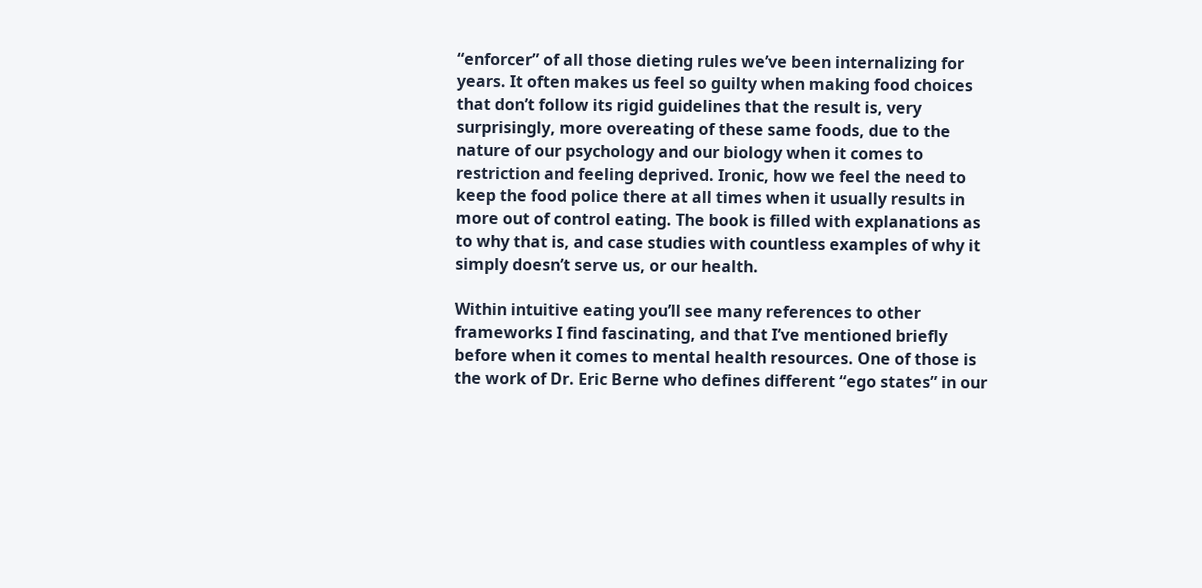“enforcer” of all those dieting rules we’ve been internalizing for years. It often makes us feel so guilty when making food choices that don’t follow its rigid guidelines that the result is, very surprisingly, more overeating of these same foods, due to the nature of our psychology and our biology when it comes to restriction and feeling deprived. Ironic, how we feel the need to keep the food police there at all times when it usually results in more out of control eating. The book is filled with explanations as to why that is, and case studies with countless examples of why it simply doesn’t serve us, or our health.

Within intuitive eating you’ll see many references to other frameworks I find fascinating, and that I’ve mentioned briefly before when it comes to mental health resources. One of those is the work of Dr. Eric Berne who defines different “ego states” in our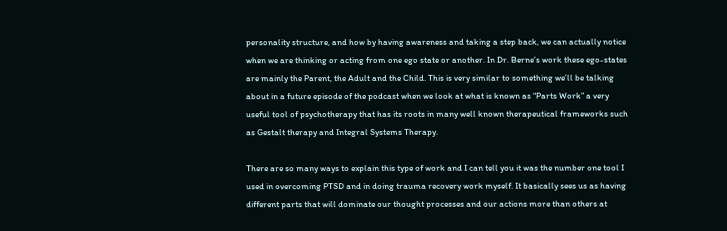personality structure, and how by having awareness and taking a step back, we can actually notice when we are thinking or acting from one ego state or another. In Dr. Berne’s work these ego-states are mainly the Parent, the Adult and the Child. This is very similar to something we’ll be talking about in a future episode of the podcast when we look at what is known as “Parts Work” a very useful tool of psychotherapy that has its roots in many well known therapeutical frameworks such as Gestalt therapy and Integral Systems Therapy.

There are so many ways to explain this type of work and I can tell you it was the number one tool I used in overcoming PTSD and in doing trauma recovery work myself. It basically sees us as having different parts that will dominate our thought processes and our actions more than others at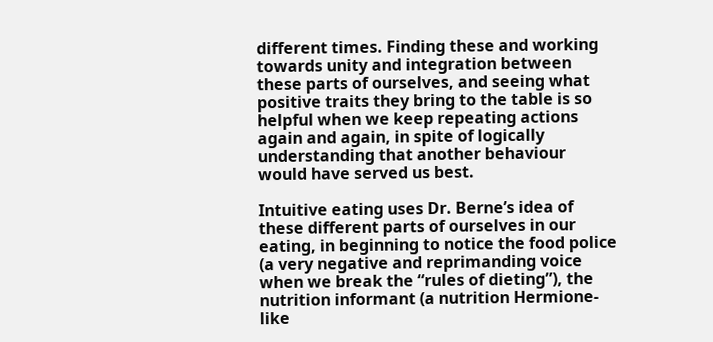different times. Finding these and working towards unity and integration between these parts of ourselves, and seeing what positive traits they bring to the table is so helpful when we keep repeating actions again and again, in spite of logically understanding that another behaviour would have served us best.

Intuitive eating uses Dr. Berne’s idea of these different parts of ourselves in our eating, in beginning to notice the food police (a very negative and reprimanding voice when we break the “rules of dieting”), the nutrition informant (a nutrition Hermione-like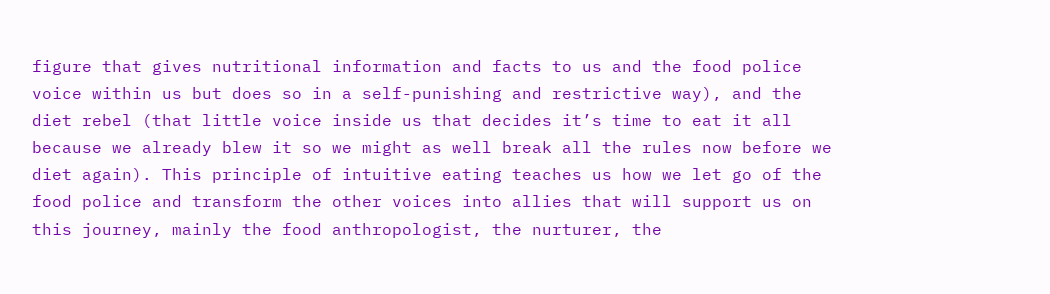figure that gives nutritional information and facts to us and the food police voice within us but does so in a self-punishing and restrictive way), and the diet rebel (that little voice inside us that decides it’s time to eat it all because we already blew it so we might as well break all the rules now before we diet again). This principle of intuitive eating teaches us how we let go of the food police and transform the other voices into allies that will support us on this journey, mainly the food anthropologist, the nurturer, the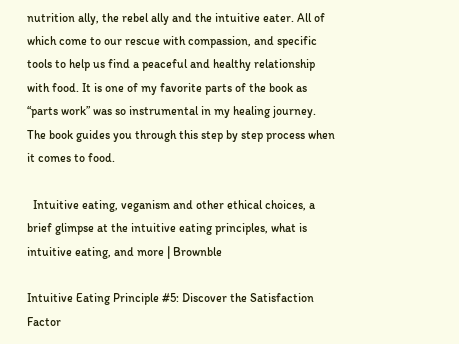nutrition ally, the rebel ally and the intuitive eater. All of which come to our rescue with compassion, and specific tools to help us find a peaceful and healthy relationship with food. It is one of my favorite parts of the book as “parts work” was so instrumental in my healing journey. The book guides you through this step by step process when it comes to food.

  Intuitive eating, veganism and other ethical choices, a brief glimpse at the intuitive eating principles, what is intuitive eating, and more | Brownble

Intuitive Eating Principle #5: Discover the Satisfaction Factor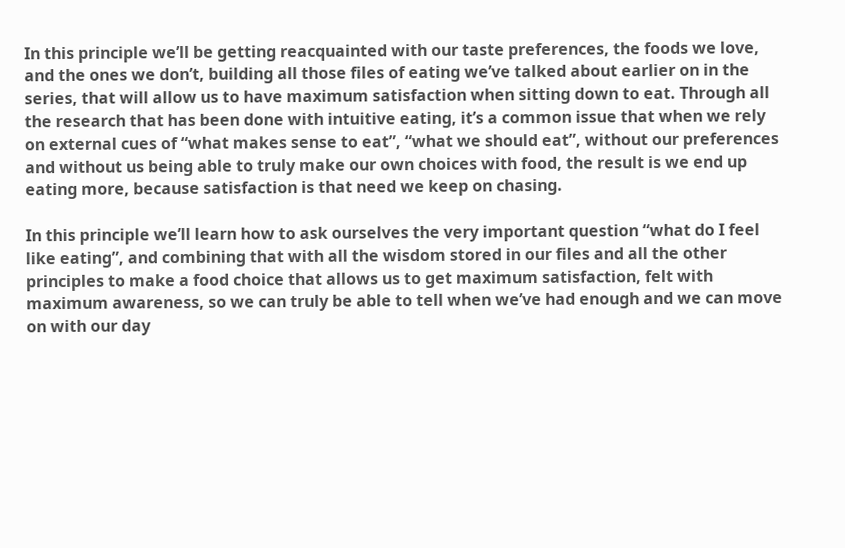In this principle we’ll be getting reacquainted with our taste preferences, the foods we love, and the ones we don’t, building all those files of eating we’ve talked about earlier on in the series, that will allow us to have maximum satisfaction when sitting down to eat. Through all the research that has been done with intuitive eating, it’s a common issue that when we rely on external cues of “what makes sense to eat”, “what we should eat”, without our preferences and without us being able to truly make our own choices with food, the result is we end up eating more, because satisfaction is that need we keep on chasing.

In this principle we’ll learn how to ask ourselves the very important question “what do I feel like eating”, and combining that with all the wisdom stored in our files and all the other principles to make a food choice that allows us to get maximum satisfaction, felt with maximum awareness, so we can truly be able to tell when we’ve had enough and we can move on with our day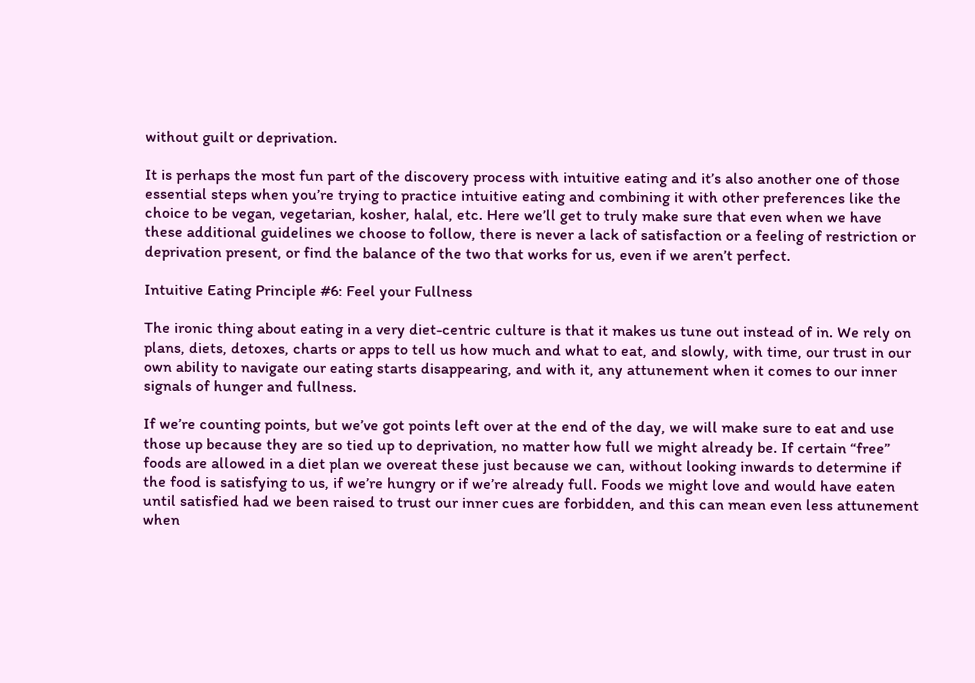without guilt or deprivation.

It is perhaps the most fun part of the discovery process with intuitive eating and it’s also another one of those essential steps when you’re trying to practice intuitive eating and combining it with other preferences like the choice to be vegan, vegetarian, kosher, halal, etc. Here we’ll get to truly make sure that even when we have these additional guidelines we choose to follow, there is never a lack of satisfaction or a feeling of restriction or deprivation present, or find the balance of the two that works for us, even if we aren’t perfect.

Intuitive Eating Principle #6: Feel your Fullness

The ironic thing about eating in a very diet-centric culture is that it makes us tune out instead of in. We rely on plans, diets, detoxes, charts or apps to tell us how much and what to eat, and slowly, with time, our trust in our own ability to navigate our eating starts disappearing, and with it, any attunement when it comes to our inner signals of hunger and fullness.

If we’re counting points, but we’ve got points left over at the end of the day, we will make sure to eat and use those up because they are so tied up to deprivation, no matter how full we might already be. If certain “free” foods are allowed in a diet plan we overeat these just because we can, without looking inwards to determine if the food is satisfying to us, if we’re hungry or if we’re already full. Foods we might love and would have eaten until satisfied had we been raised to trust our inner cues are forbidden, and this can mean even less attunement when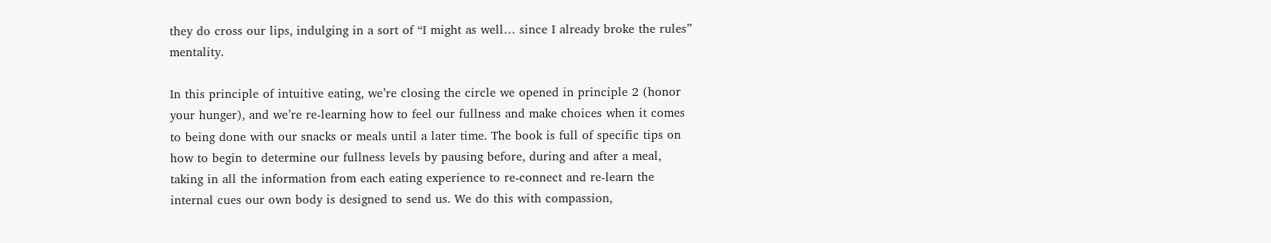they do cross our lips, indulging in a sort of “I might as well… since I already broke the rules” mentality.

In this principle of intuitive eating, we’re closing the circle we opened in principle 2 (honor your hunger), and we’re re-learning how to feel our fullness and make choices when it comes to being done with our snacks or meals until a later time. The book is full of specific tips on how to begin to determine our fullness levels by pausing before, during and after a meal, taking in all the information from each eating experience to re-connect and re-learn the internal cues our own body is designed to send us. We do this with compassion,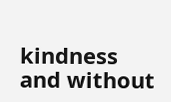kindness and without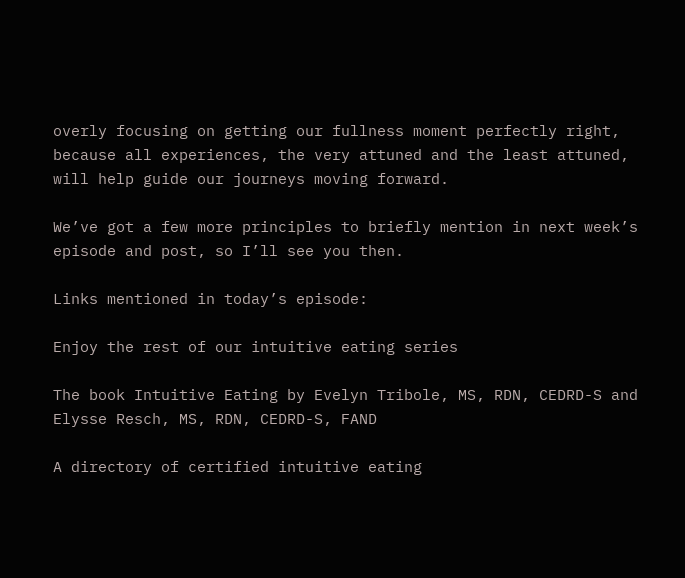overly focusing on getting our fullness moment perfectly right, because all experiences, the very attuned and the least attuned, will help guide our journeys moving forward.

We’ve got a few more principles to briefly mention in next week’s episode and post, so I’ll see you then.

Links mentioned in today’s episode:

Enjoy the rest of our intuitive eating series

The book Intuitive Eating by Evelyn Tribole, MS, RDN, CEDRD-S and Elysse Resch, MS, RDN, CEDRD-S, FAND

A directory of certified intuitive eating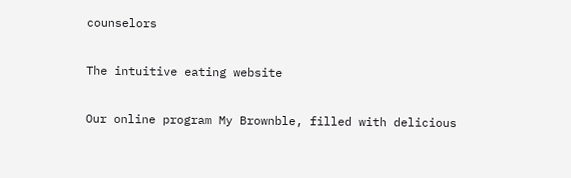counselors

The intuitive eating website

Our online program My Brownble, filled with delicious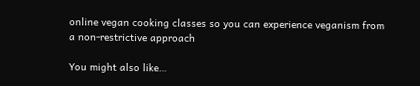online vegan cooking classes so you can experience veganism from a non-restrictive approach

You might also like…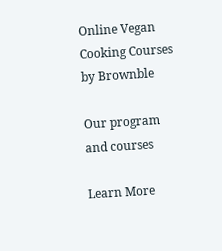Online Vegan Cooking Courses by Brownble

Our program and courses

Learn More